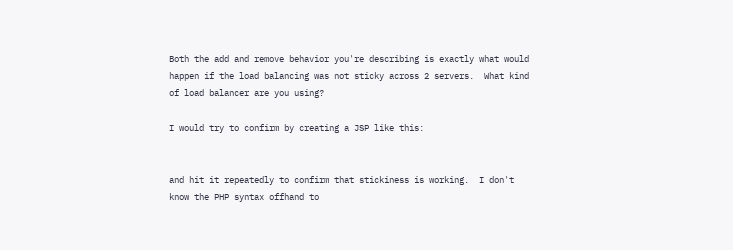Both the add and remove behavior you're describing is exactly what would
happen if the load balancing was not sticky across 2 servers.  What kind
of load balancer are you using?

I would try to confirm by creating a JSP like this:


and hit it repeatedly to confirm that stickiness is working.  I don't
know the PHP syntax offhand to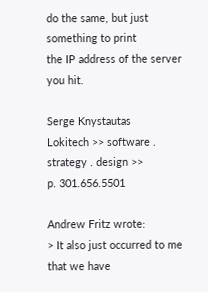do the same, but just something to print
the IP address of the server you hit.

Serge Knystautas
Lokitech >> software . strategy . design >>
p. 301.656.5501

Andrew Fritz wrote:
> It also just occurred to me that we have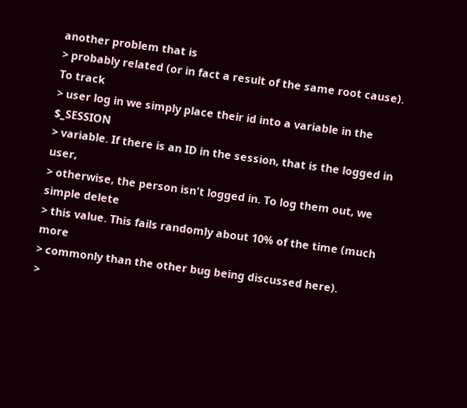another problem that is
> probably related (or in fact a result of the same root cause). To track
> user log in we simply place their id into a variable in the $_SESSION
> variable. If there is an ID in the session, that is the logged in user,
> otherwise, the person isn't logged in. To log them out, we simple delete
> this value. This fails randomly about 10% of the time (much more
> commonly than the other bug being discussed here).
>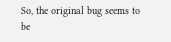So, the original bug seems to be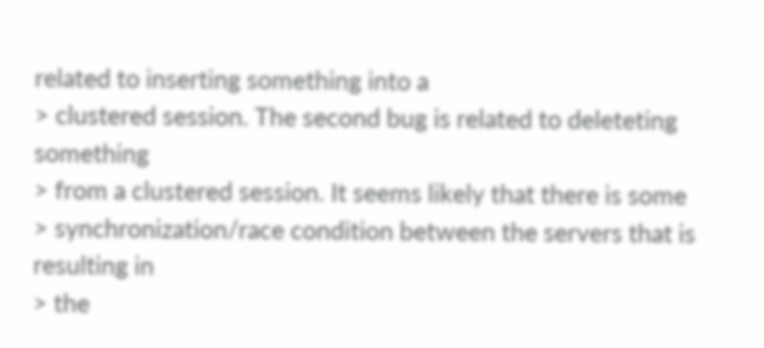related to inserting something into a
> clustered session. The second bug is related to deleteting something
> from a clustered session. It seems likely that there is some
> synchronization/race condition between the servers that is resulting in
> the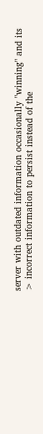server with outdated information occasionally "winning" and its
> incorrect information to persist instead of the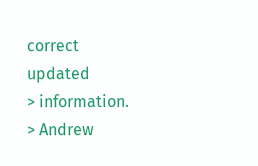correct updated
> information.
> Andrew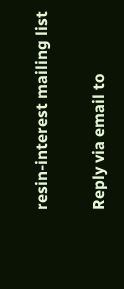resin-interest mailing list

Reply via email to